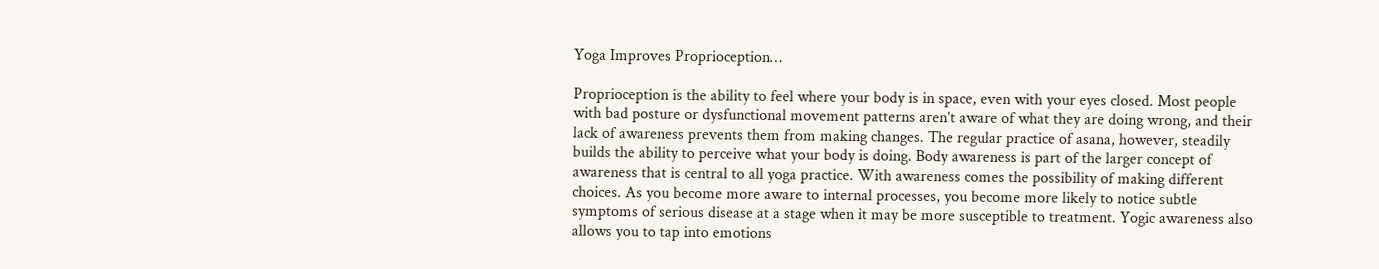Yoga Improves Proprioception…

Proprioception is the ability to feel where your body is in space, even with your eyes closed. Most people with bad posture or dysfunctional movement patterns aren’t aware of what they are doing wrong, and their lack of awareness prevents them from making changes. The regular practice of asana, however, steadily builds the ability to perceive what your body is doing. Body awareness is part of the larger concept of awareness that is central to all yoga practice. With awareness comes the possibility of making different choices. As you become more aware to internal processes, you become more likely to notice subtle symptoms of serious disease at a stage when it may be more susceptible to treatment. Yogic awareness also allows you to tap into emotions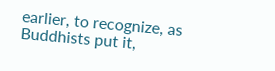earlier, to recognize, as Buddhists put it,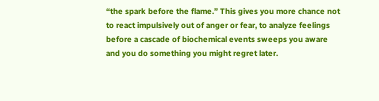“the spark before the flame.” This gives you more chance not to react impulsively out of anger or fear, to analyze feelings before a cascade of biochemical events sweeps you aware and you do something you might regret later.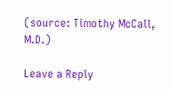(source: Timothy McCall, M.D.)

Leave a Reply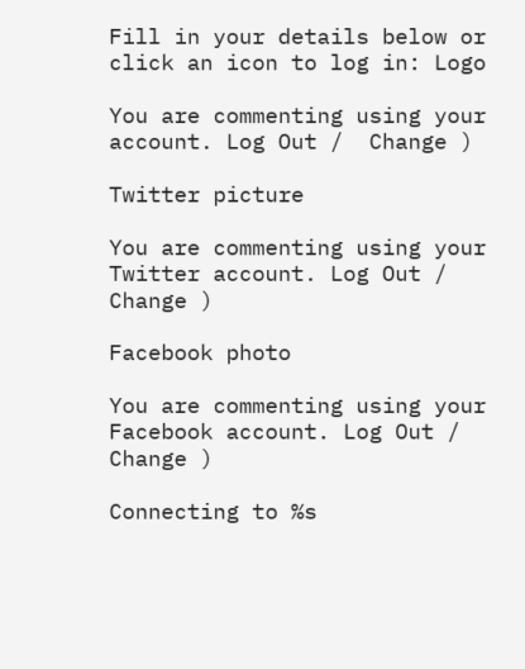Fill in your details below or click an icon to log in: Logo

You are commenting using your account. Log Out /  Change )

Twitter picture

You are commenting using your Twitter account. Log Out /  Change )

Facebook photo

You are commenting using your Facebook account. Log Out /  Change )

Connecting to %s